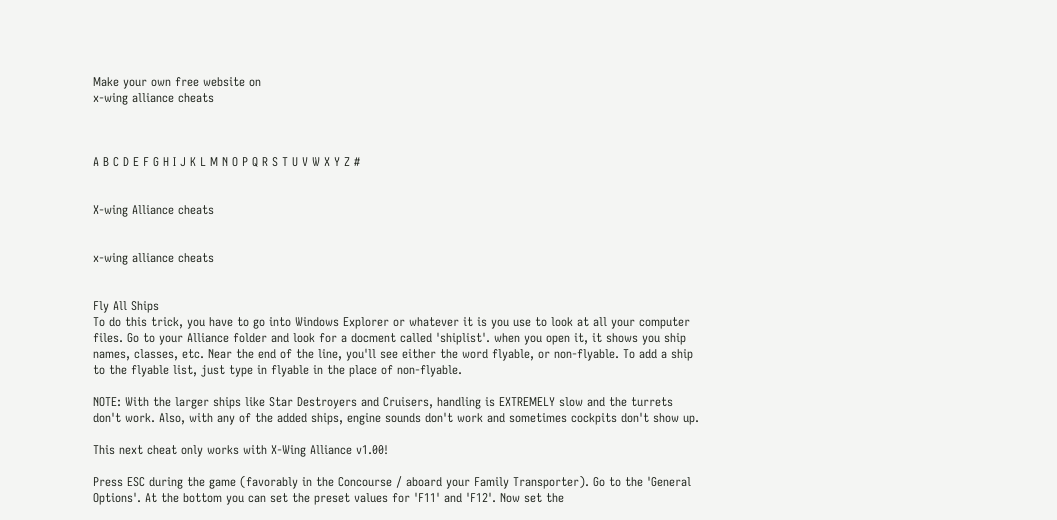Make your own free website on
x-wing alliance cheats



A B C D E F G H I J K L M N O P Q R S T U V W X Y Z #


X-wing Alliance cheats


x-wing alliance cheats


Fly All Ships
To do this trick, you have to go into Windows Explorer or whatever it is you use to look at all your computer files. Go to your Alliance folder and look for a docment called 'shiplist'. when you open it, it shows you ship names, classes, etc. Near the end of the line, you'll see either the word flyable, or non-flyable. To add a ship to the flyable list, just type in flyable in the place of non-flyable.

NOTE: With the larger ships like Star Destroyers and Cruisers, handling is EXTREMELY slow and the turrets don't work. Also, with any of the added ships, engine sounds don't work and sometimes cockpits don't show up.

This next cheat only works with X-Wing Alliance v1.00!

Press ESC during the game (favorably in the Concourse / aboard your Family Transporter). Go to the 'General Options'. At the bottom you can set the preset values for 'F11' and 'F12'. Now set the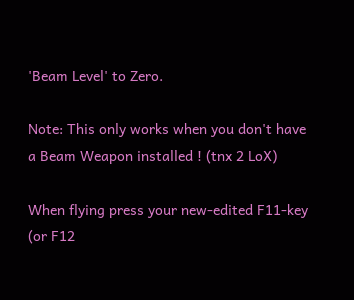'Beam Level' to Zero.

Note: This only works when you don't have a Beam Weapon installed ! (tnx 2 LoX)

When flying press your new-edited F11-key (or F12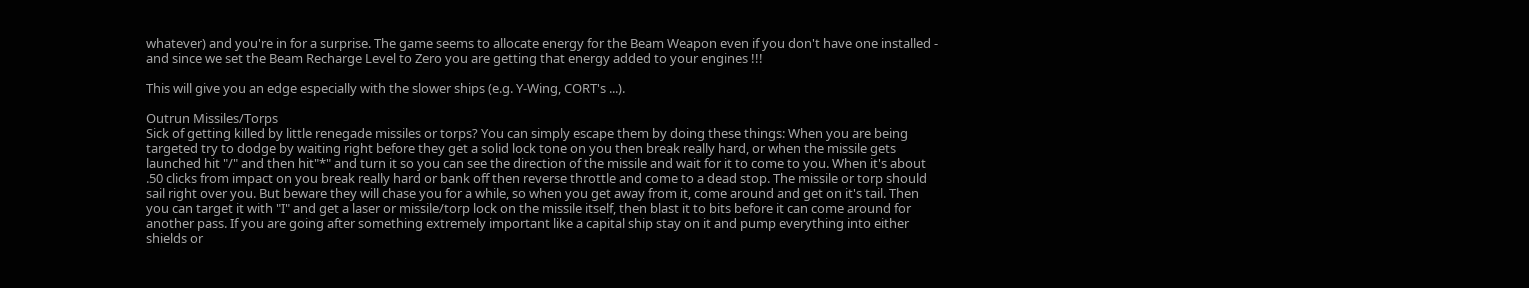whatever) and you're in for a surprise. The game seems to allocate energy for the Beam Weapon even if you don't have one installed - and since we set the Beam Recharge Level to Zero you are getting that energy added to your engines !!!

This will give you an edge especially with the slower ships (e.g. Y-Wing, CORT's ...).

Outrun Missiles/Torps
Sick of getting killed by little renegade missiles or torps? You can simply escape them by doing these things: When you are being targeted try to dodge by waiting right before they get a solid lock tone on you then break really hard, or when the missile gets launched hit "/" and then hit"*" and turn it so you can see the direction of the missile and wait for it to come to you. When it's about .50 clicks from impact on you break really hard or bank off then reverse throttle and come to a dead stop. The missile or torp should sail right over you. But beware they will chase you for a while, so when you get away from it, come around and get on it's tail. Then you can target it with "I" and get a laser or missile/torp lock on the missile itself, then blast it to bits before it can come around for another pass. If you are going after something extremely important like a capital ship stay on it and pump everything into either shields or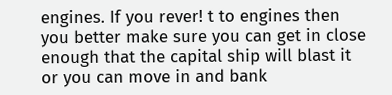engines. If you rever! t to engines then you better make sure you can get in close enough that the capital ship will blast it or you can move in and bank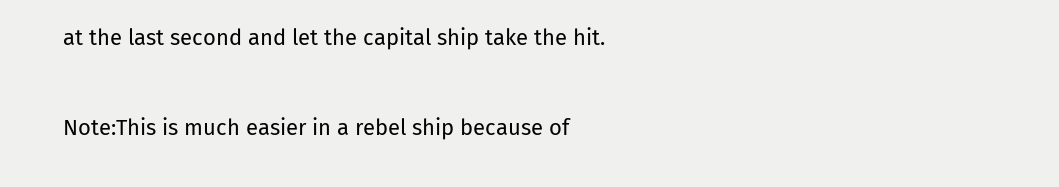at the last second and let the capital ship take the hit.

Note:This is much easier in a rebel ship because of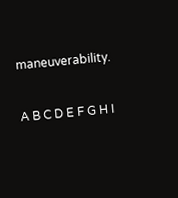maneuverability.


A B C D E F G H I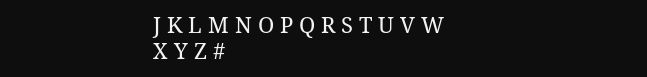J K L M N O P Q R S T U V W X Y Z #